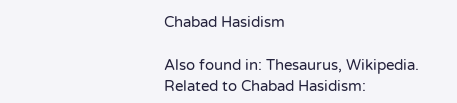Chabad Hasidism

Also found in: Thesaurus, Wikipedia.
Related to Chabad Hasidism: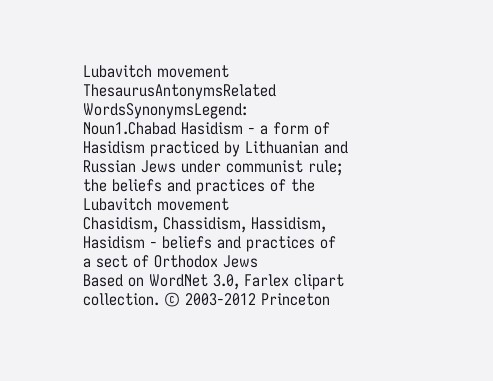Lubavitch movement
ThesaurusAntonymsRelated WordsSynonymsLegend:
Noun1.Chabad Hasidism - a form of Hasidism practiced by Lithuanian and Russian Jews under communist rule; the beliefs and practices of the Lubavitch movement
Chasidism, Chassidism, Hassidism, Hasidism - beliefs and practices of a sect of Orthodox Jews
Based on WordNet 3.0, Farlex clipart collection. © 2003-2012 Princeton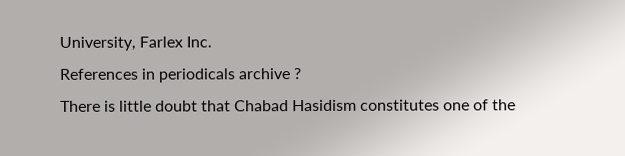University, Farlex Inc.
References in periodicals archive ?
There is little doubt that Chabad Hasidism constitutes one of the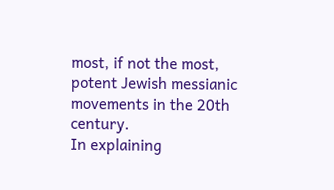most, if not the most, potent Jewish messianic movements in the 20th century.
In explaining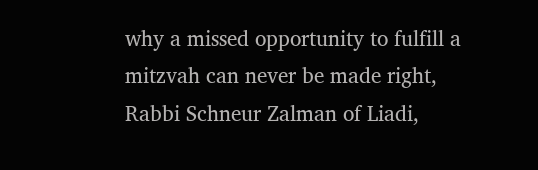why a missed opportunity to fulfill a mitzvah can never be made right, Rabbi Schneur Zalman of Liadi,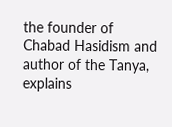the founder of Chabad Hasidism and author of the Tanya, explains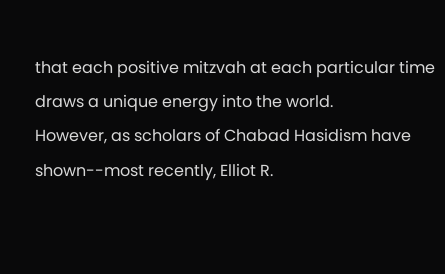that each positive mitzvah at each particular time draws a unique energy into the world.
However, as scholars of Chabad Hasidism have shown--most recently, Elliot R.